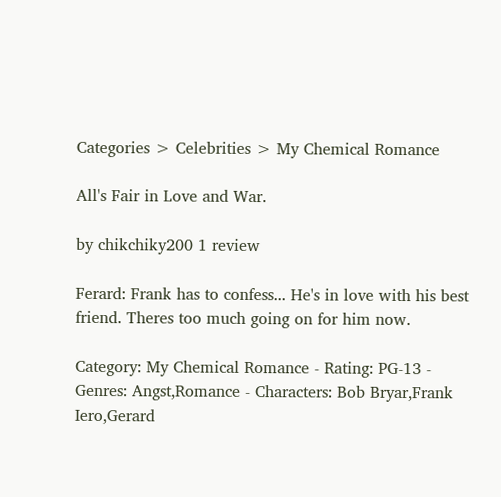Categories > Celebrities > My Chemical Romance

All's Fair in Love and War.

by chikchiky200 1 review

Ferard: Frank has to confess... He's in love with his best friend. Theres too much going on for him now.

Category: My Chemical Romance - Rating: PG-13 - Genres: Angst,Romance - Characters: Bob Bryar,Frank Iero,Gerard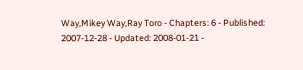Way,Mikey Way,Ray Toro - Chapters: 6 - Published: 2007-12-28 - Updated: 2008-01-21 -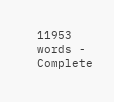11953 words - Complete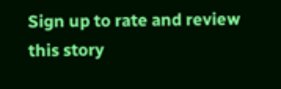Sign up to rate and review this story